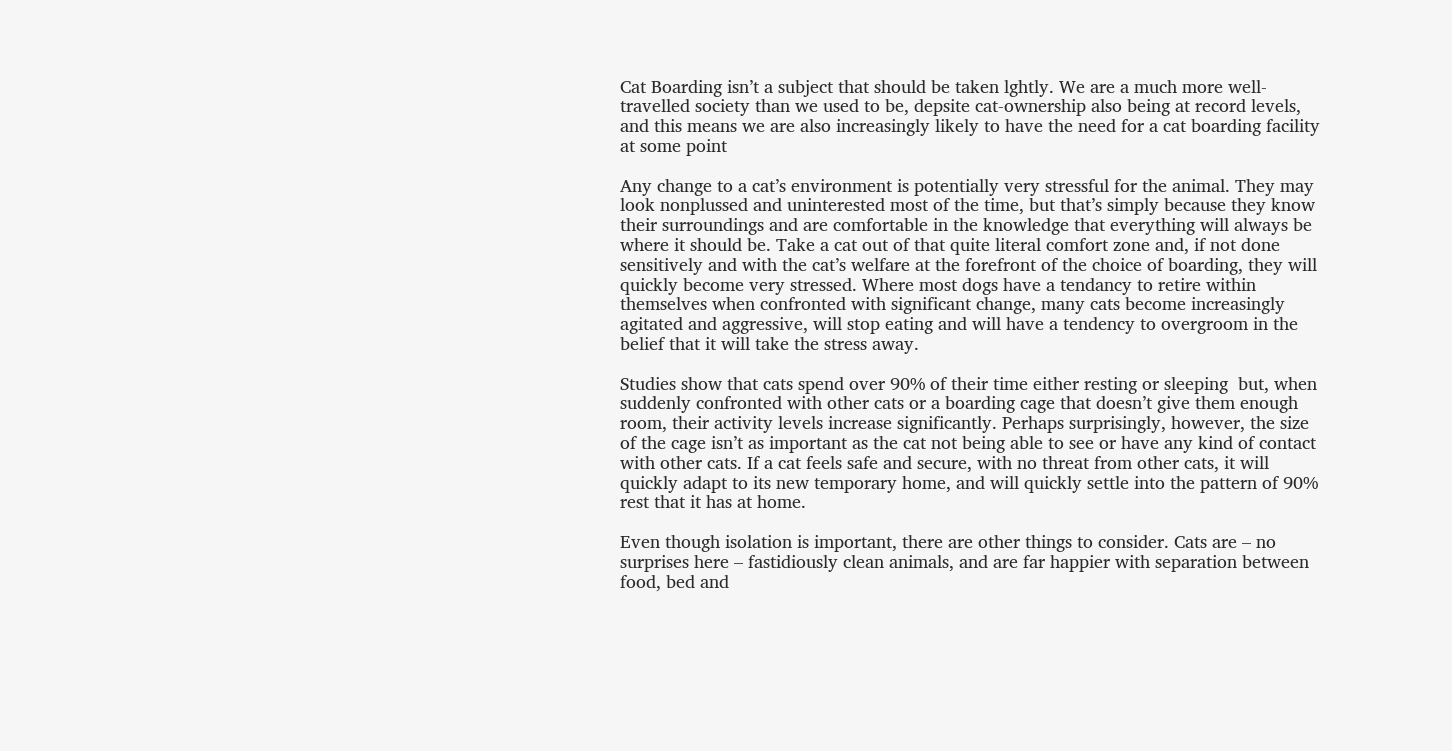Cat Boarding isn’t a subject that should be taken lghtly. We are a much more well-travelled society than we used to be, depsite cat-ownership also being at record levels, and this means we are also increasingly likely to have the need for a cat boarding facility at some point

Any change to a cat’s environment is potentially very stressful for the animal. They may look nonplussed and uninterested most of the time, but that’s simply because they know their surroundings and are comfortable in the knowledge that everything will always be where it should be. Take a cat out of that quite literal comfort zone and, if not done sensitively and with the cat’s welfare at the forefront of the choice of boarding, they will quickly become very stressed. Where most dogs have a tendancy to retire within themselves when confronted with significant change, many cats become increasingly agitated and aggressive, will stop eating and will have a tendency to overgroom in the belief that it will take the stress away.

Studies show that cats spend over 90% of their time either resting or sleeping  but, when suddenly confronted with other cats or a boarding cage that doesn’t give them enough room, their activity levels increase significantly. Perhaps surprisingly, however, the size of the cage isn’t as important as the cat not being able to see or have any kind of contact with other cats. If a cat feels safe and secure, with no threat from other cats, it will quickly adapt to its new temporary home, and will quickly settle into the pattern of 90% rest that it has at home.

Even though isolation is important, there are other things to consider. Cats are – no surprises here – fastidiously clean animals, and are far happier with separation between food, bed and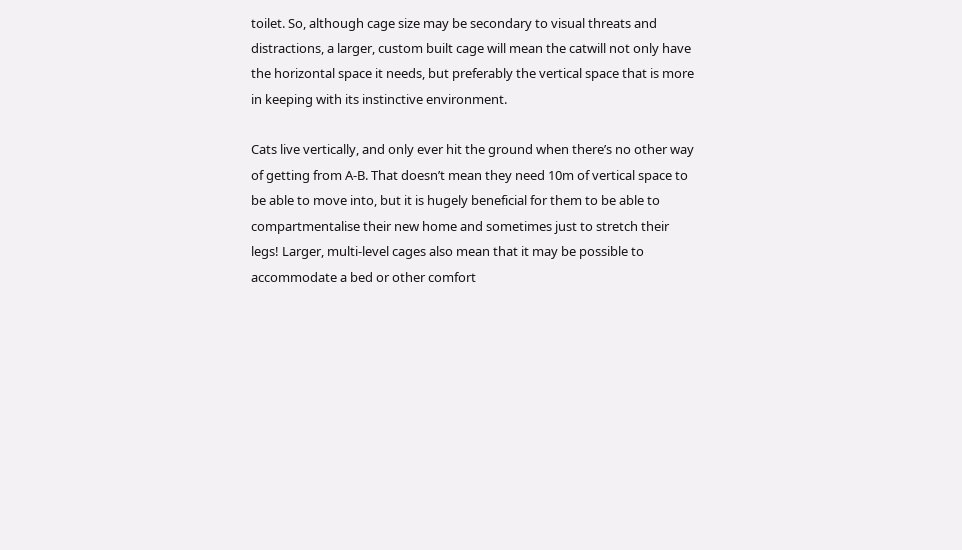toilet. So, although cage size may be secondary to visual threats and distractions, a larger, custom built cage will mean the catwill not only have the horizontal space it needs, but preferably the vertical space that is more in keeping with its instinctive environment.

Cats live vertically, and only ever hit the ground when there’s no other way of getting from A-B. That doesn’t mean they need 10m of vertical space to be able to move into, but it is hugely beneficial for them to be able to compartmentalise their new home and sometimes just to stretch their legs! Larger, multi-level cages also mean that it may be possible to accommodate a bed or other comfort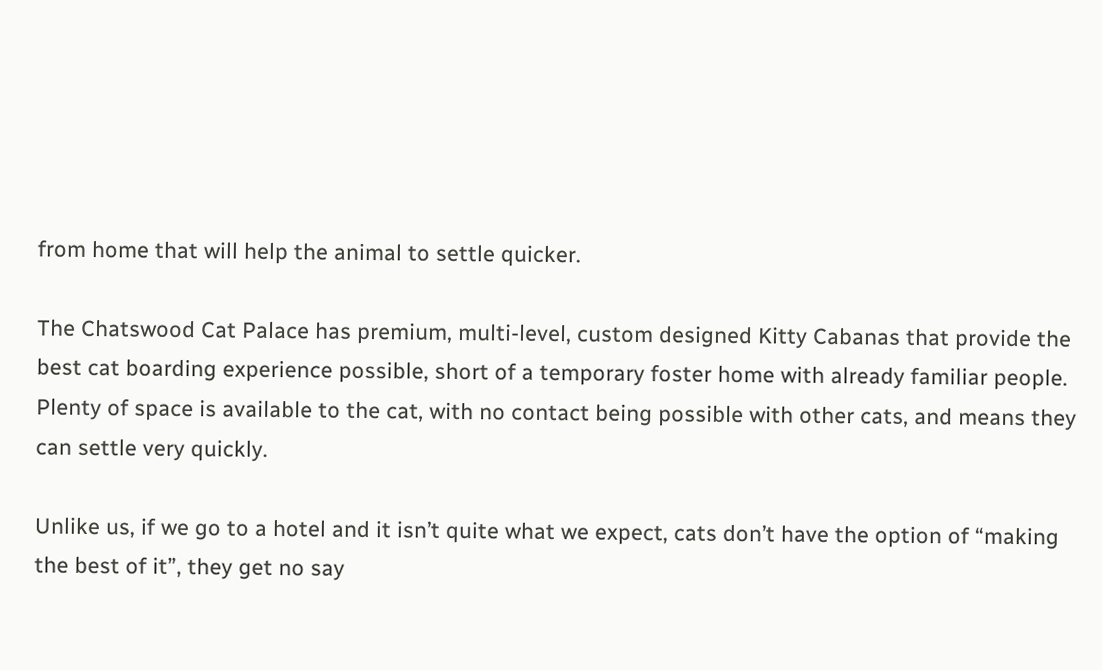from home that will help the animal to settle quicker.

The Chatswood Cat Palace has premium, multi-level, custom designed Kitty Cabanas that provide the best cat boarding experience possible, short of a temporary foster home with already familiar people. Plenty of space is available to the cat, with no contact being possible with other cats, and means they can settle very quickly.

Unlike us, if we go to a hotel and it isn’t quite what we expect, cats don’t have the option of “making the best of it”, they get no say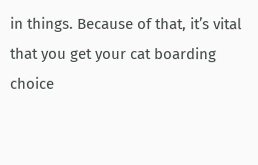in things. Because of that, it’s vital that you get your cat boarding choice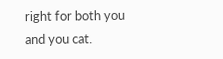right for both you and you cat.